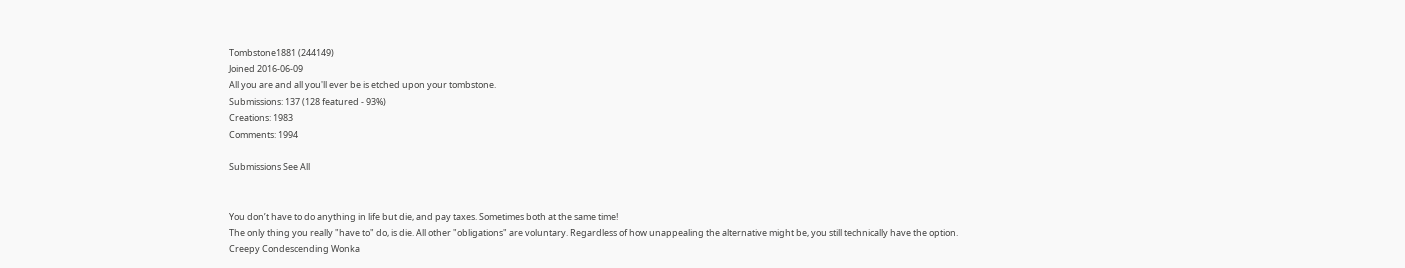Tombstone1881 (244149)
Joined 2016-06-09
All you are and all you'll ever be is etched upon your tombstone.
Submissions: 137 (128 featured - 93%)
Creations: 1983
Comments: 1994

Submissions See All


You don’t have to do anything in life but die, and pay taxes. Sometimes both at the same time!
The only thing you really "have to" do, is die. All other "obligations" are voluntary. Regardless of how unappealing the alternative might be, you still technically have the option.
Creepy Condescending Wonka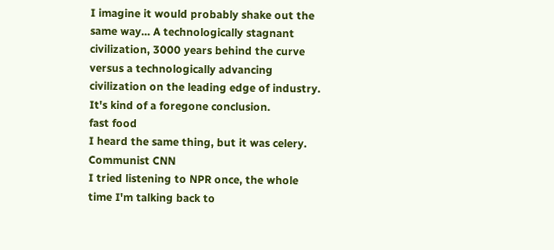I imagine it would probably shake out the same way... A technologically stagnant civilization, 3000 years behind the curve versus a technologically advancing civilization on the leading edge of industry. It's kind of a foregone conclusion.
fast food
I heard the same thing, but it was celery.
Communist CNN
I tried listening to NPR once, the whole time I'm talking back to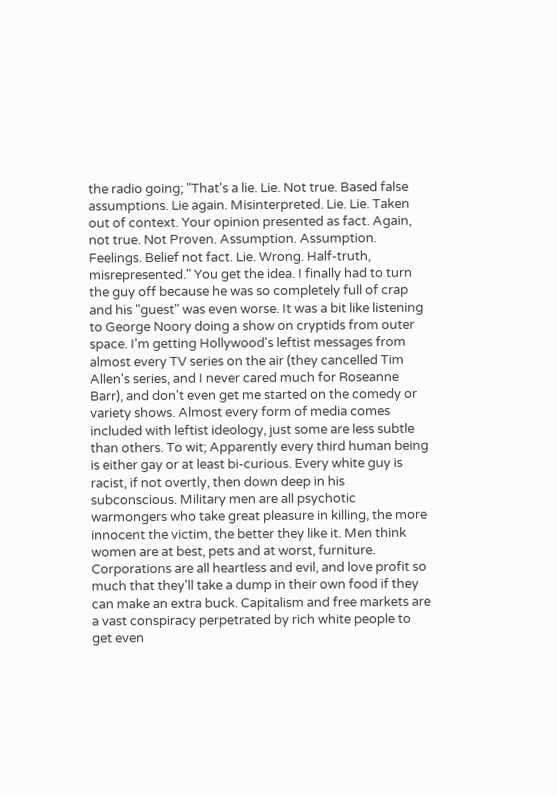the radio going; "That's a lie. Lie. Not true. Based false assumptions. Lie again. Misinterpreted. Lie. Lie. Taken out of context. Your opinion presented as fact. Again, not true. Not Proven. Assumption. Assumption. Feelings. Belief not fact. Lie. Wrong. Half-truth, misrepresented." You get the idea. I finally had to turn the guy off because he was so completely full of crap and his "guest" was even worse. It was a bit like listening to George Noory doing a show on cryptids from outer space. I'm getting Hollywood's leftist messages from almost every TV series on the air (they cancelled Tim Allen's series, and I never cared much for Roseanne Barr), and don't even get me started on the comedy or variety shows. Almost every form of media comes included with leftist ideology, just some are less subtle than others. To wit; Apparently every third human being is either gay or at least bi-curious. Every white guy is racist, if not overtly, then down deep in his subconscious. Military men are all psychotic warmongers who take great pleasure in killing, the more innocent the victim, the better they like it. Men think women are at best, pets and at worst, furniture. Corporations are all heartless and evil, and love profit so much that they'll take a dump in their own food if they can make an extra buck. Capitalism and free markets are a vast conspiracy perpetrated by rich white people to get even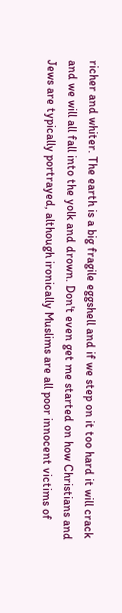richer and whiter. The earth is a big fragile eggshell and if we step on it too hard it will crack and we will all fall into the yolk and drown. Don't even get me started on how Christians and Jews are typically portrayed, although ironically Muslims are all poor innocent victims of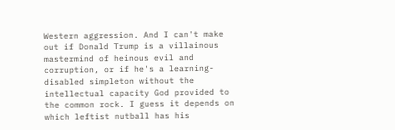Western aggression. And I can't make out if Donald Trump is a villainous mastermind of heinous evil and corruption, or if he's a learning-disabled simpleton without the intellectual capacity God provided to the common rock. I guess it depends on which leftist nutball has his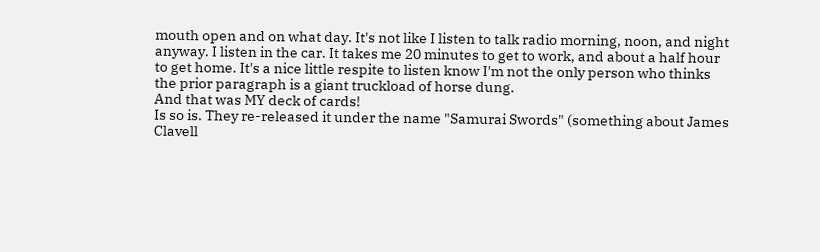mouth open and on what day. It's not like I listen to talk radio morning, noon, and night anyway. I listen in the car. It takes me 20 minutes to get to work, and about a half hour to get home. It's a nice little respite to listen know I'm not the only person who thinks the prior paragraph is a giant truckload of horse dung.
And that was MY deck of cards!
Is so is. They re-released it under the name "Samurai Swords" (something about James Clavell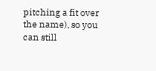pitching a fit over the name), so you can still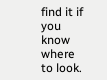find it if you know where to look.